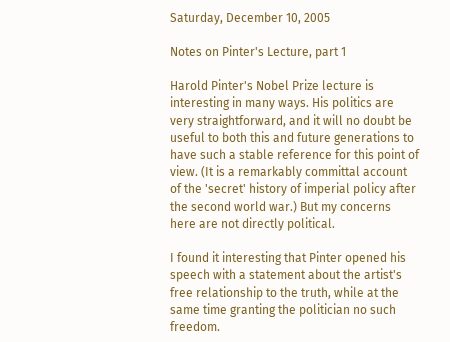Saturday, December 10, 2005

Notes on Pinter's Lecture, part 1

Harold Pinter's Nobel Prize lecture is interesting in many ways. His politics are very straightforward, and it will no doubt be useful to both this and future generations to have such a stable reference for this point of view. (It is a remarkably committal account of the 'secret' history of imperial policy after the second world war.) But my concerns here are not directly political.

I found it interesting that Pinter opened his speech with a statement about the artist's free relationship to the truth, while at the same time granting the politician no such freedom.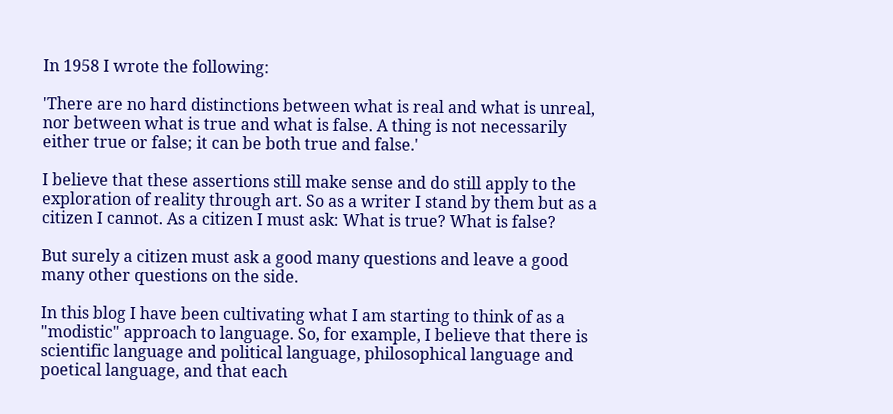In 1958 I wrote the following:

'There are no hard distinctions between what is real and what is unreal, nor between what is true and what is false. A thing is not necessarily either true or false; it can be both true and false.'

I believe that these assertions still make sense and do still apply to the exploration of reality through art. So as a writer I stand by them but as a citizen I cannot. As a citizen I must ask: What is true? What is false?

But surely a citizen must ask a good many questions and leave a good many other questions on the side.

In this blog I have been cultivating what I am starting to think of as a "modistic" approach to language. So, for example, I believe that there is scientific language and political language, philosophical language and poetical language, and that each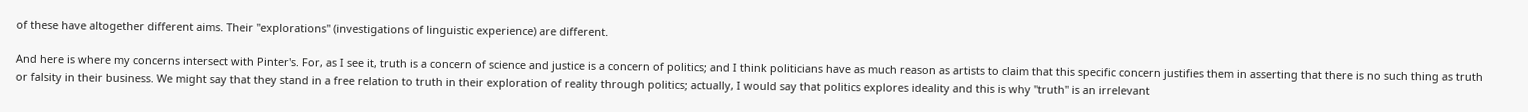of these have altogether different aims. Their "explorations" (investigations of linguistic experience) are different.

And here is where my concerns intersect with Pinter's. For, as I see it, truth is a concern of science and justice is a concern of politics; and I think politicians have as much reason as artists to claim that this specific concern justifies them in asserting that there is no such thing as truth or falsity in their business. We might say that they stand in a free relation to truth in their exploration of reality through politics; actually, I would say that politics explores ideality and this is why "truth" is an irrelevant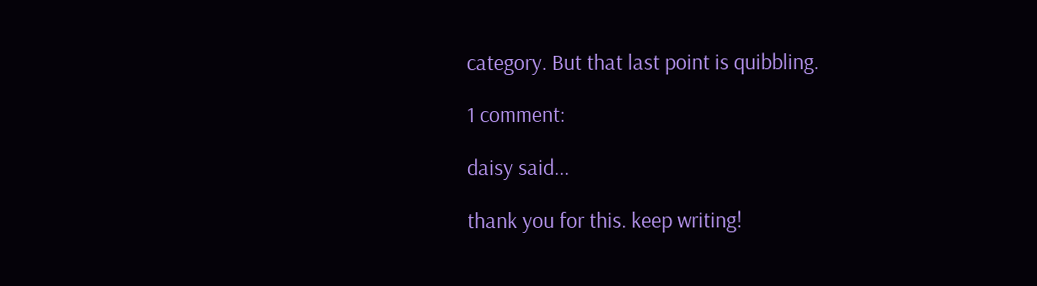category. But that last point is quibbling.

1 comment:

daisy said...

thank you for this. keep writing!